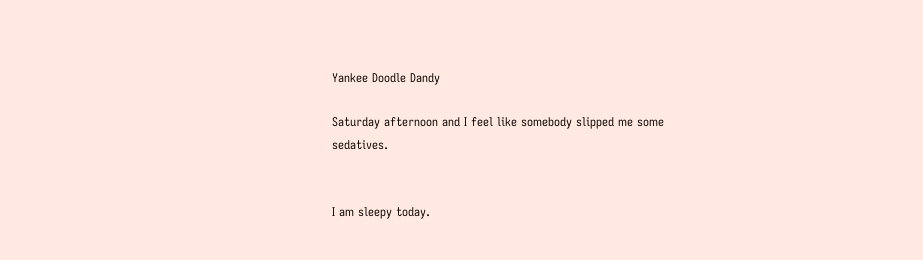Yankee Doodle Dandy

Saturday afternoon and I feel like somebody slipped me some sedatives.


I am sleepy today.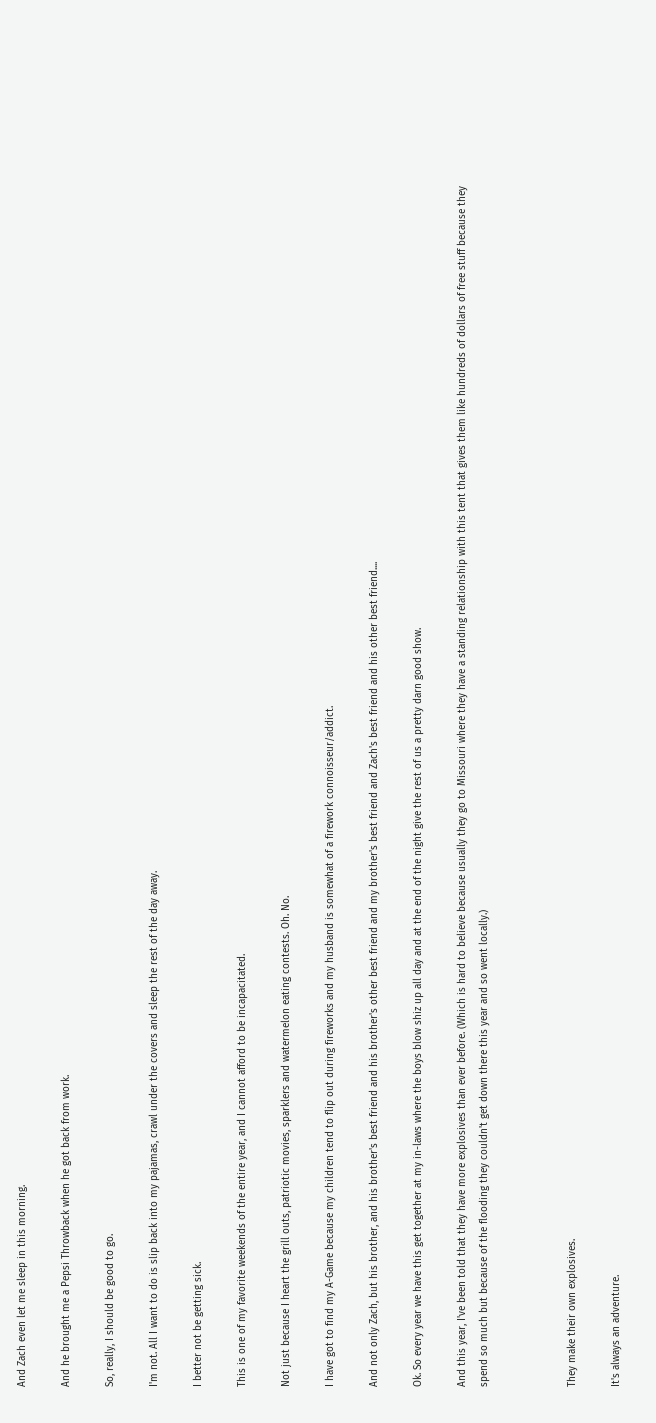And Zach even let me sleep in this morning.

And he brought me a Pepsi Throwback when he got back from work.

So, really, I should be good to go.

I'm not. All I want to do is slip back into my pajamas, crawl under the covers and sleep the rest of the day away.

I better not be getting sick.

This is one of my favorite weekends of the entire year, and I cannot afford to be incapacitated.

Not just because I heart the grill outs, patriotic movies, sparklers and watermelon eating contests. Oh. No.

I have got to find my A-Game because my children tend to flip out during fireworks and my husband is somewhat of a firework connoisseur/addict.

And not only Zach, but his brother, and his brother's best friend and his brother's other best friend and my brother's best friend and Zach's best friend and his other best friend....

Ok. So every year we have this get together at my in-laws where the boys blow shiz up all day and at the end of the night give the rest of us a pretty darn good show.

And this year, I've been told that they have more explosives than ever before. (Which is hard to believe because usually they go to Missouri where they have a standing relationship with this tent that gives them like hundreds of dollars of free stuff because they spend so much but because of the flooding they couldn't get down there this year and so went locally.)



They make their own explosives.

It's always an adventure.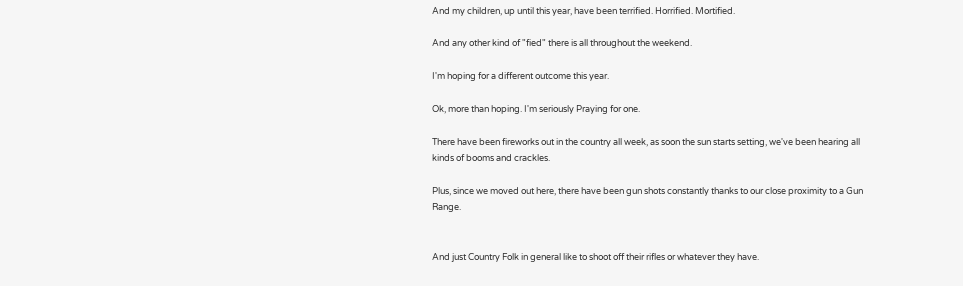And my children, up until this year, have been terrified. Horrified. Mortified.

And any other kind of "fied" there is all throughout the weekend.

I'm hoping for a different outcome this year.

Ok, more than hoping. I'm seriously Praying for one.

There have been fireworks out in the country all week, as soon the sun starts setting, we've been hearing all kinds of booms and crackles.

Plus, since we moved out here, there have been gun shots constantly thanks to our close proximity to a Gun Range.


And just Country Folk in general like to shoot off their rifles or whatever they have.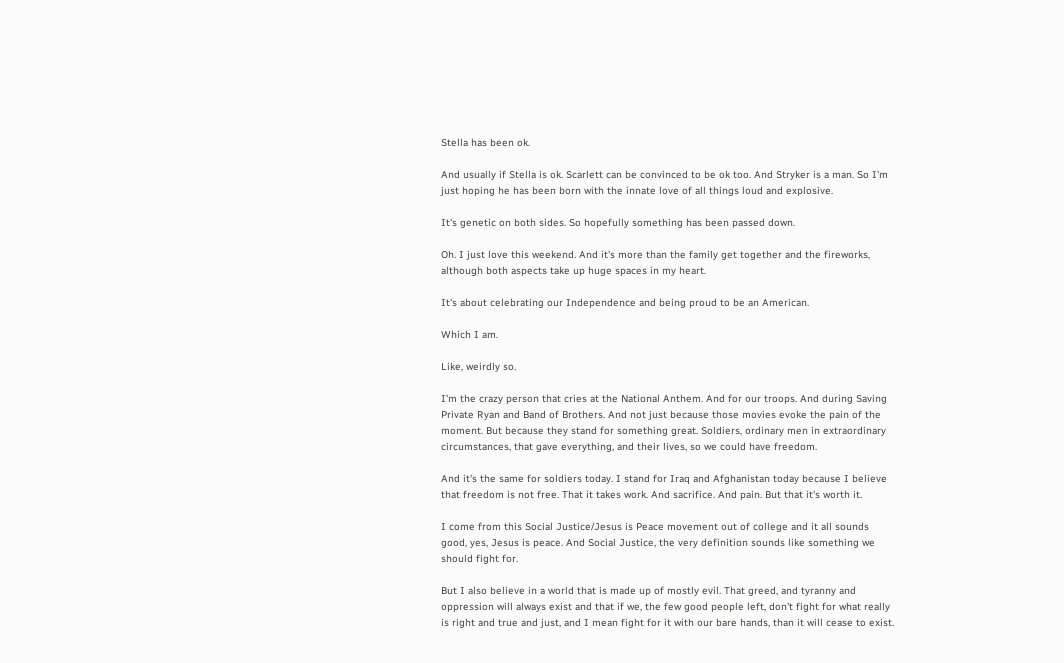Stella has been ok.

And usually if Stella is ok. Scarlett can be convinced to be ok too. And Stryker is a man. So I'm just hoping he has been born with the innate love of all things loud and explosive.

It's genetic on both sides. So hopefully something has been passed down.

Oh. I just love this weekend. And it's more than the family get together and the fireworks, although both aspects take up huge spaces in my heart.

It's about celebrating our Independence and being proud to be an American.

Which I am.

Like, weirdly so.

I'm the crazy person that cries at the National Anthem. And for our troops. And during Saving Private Ryan and Band of Brothers. And not just because those movies evoke the pain of the moment. But because they stand for something great. Soldiers, ordinary men in extraordinary circumstances, that gave everything, and their lives, so we could have freedom.

And it's the same for soldiers today. I stand for Iraq and Afghanistan today because I believe that freedom is not free. That it takes work. And sacrifice. And pain. But that it's worth it.

I come from this Social Justice/Jesus is Peace movement out of college and it all sounds good, yes, Jesus is peace. And Social Justice, the very definition sounds like something we should fight for.

But I also believe in a world that is made up of mostly evil. That greed, and tyranny and oppression will always exist and that if we, the few good people left, don't fight for what really is right and true and just, and I mean fight for it with our bare hands, than it will cease to exist.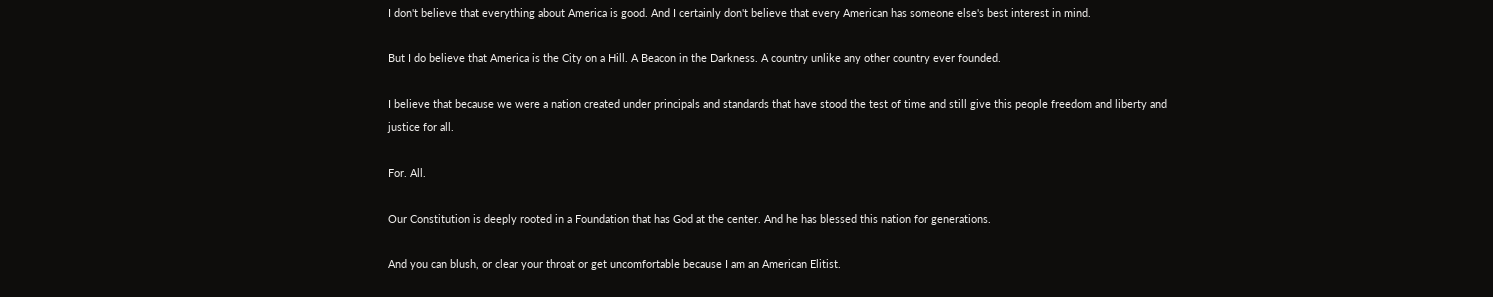I don't believe that everything about America is good. And I certainly don't believe that every American has someone else's best interest in mind.

But I do believe that America is the City on a Hill. A Beacon in the Darkness. A country unlike any other country ever founded.

I believe that because we were a nation created under principals and standards that have stood the test of time and still give this people freedom and liberty and justice for all.

For. All.

Our Constitution is deeply rooted in a Foundation that has God at the center. And he has blessed this nation for generations.

And you can blush, or clear your throat or get uncomfortable because I am an American Elitist.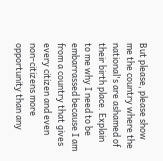But please, please show me the country where the national's are ashamed of their birth place. Explain to me why I need to be embarrassed because I am from a country that gives every citizen and even non-citizens more opportunity than any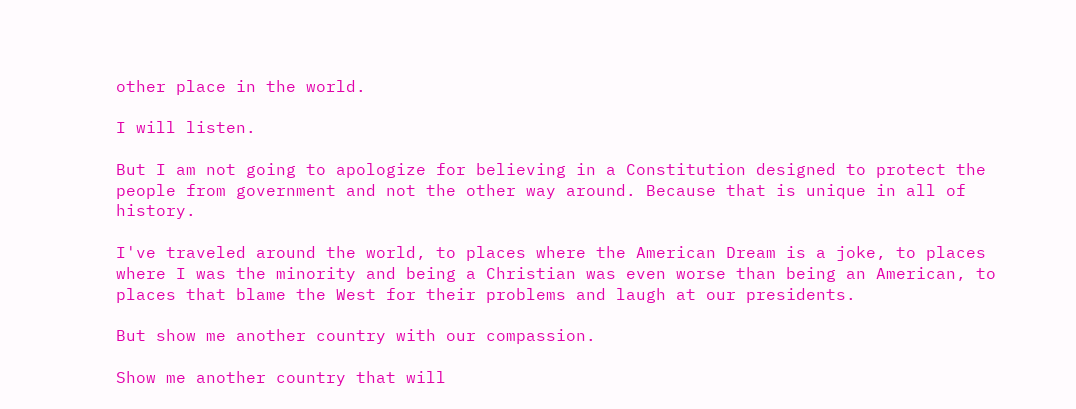other place in the world.

I will listen.

But I am not going to apologize for believing in a Constitution designed to protect the people from government and not the other way around. Because that is unique in all of history.

I've traveled around the world, to places where the American Dream is a joke, to places where I was the minority and being a Christian was even worse than being an American, to places that blame the West for their problems and laugh at our presidents.

But show me another country with our compassion.

Show me another country that will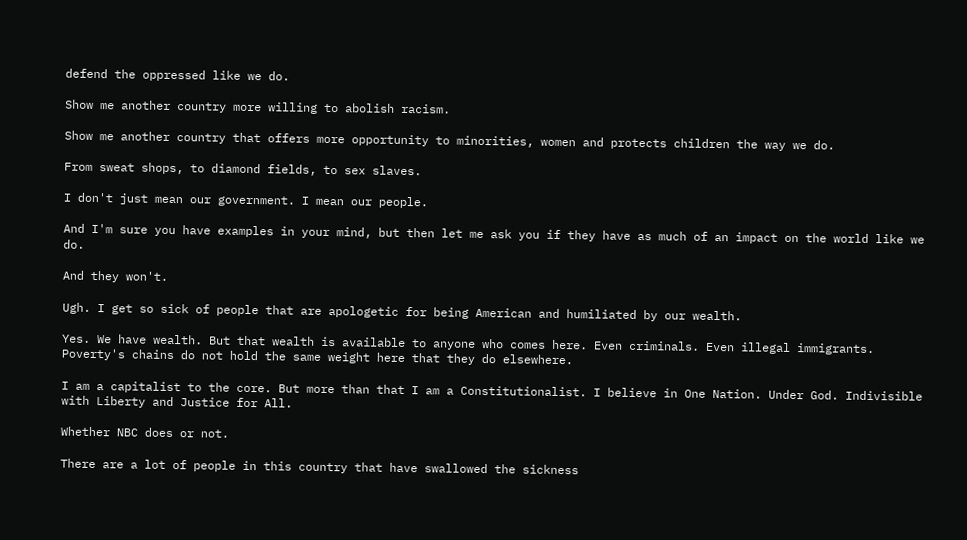defend the oppressed like we do.

Show me another country more willing to abolish racism.

Show me another country that offers more opportunity to minorities, women and protects children the way we do.

From sweat shops, to diamond fields, to sex slaves.

I don't just mean our government. I mean our people.

And I'm sure you have examples in your mind, but then let me ask you if they have as much of an impact on the world like we do.

And they won't.

Ugh. I get so sick of people that are apologetic for being American and humiliated by our wealth.

Yes. We have wealth. But that wealth is available to anyone who comes here. Even criminals. Even illegal immigrants. Poverty's chains do not hold the same weight here that they do elsewhere.

I am a capitalist to the core. But more than that I am a Constitutionalist. I believe in One Nation. Under God. Indivisible with Liberty and Justice for All.

Whether NBC does or not.

There are a lot of people in this country that have swallowed the sickness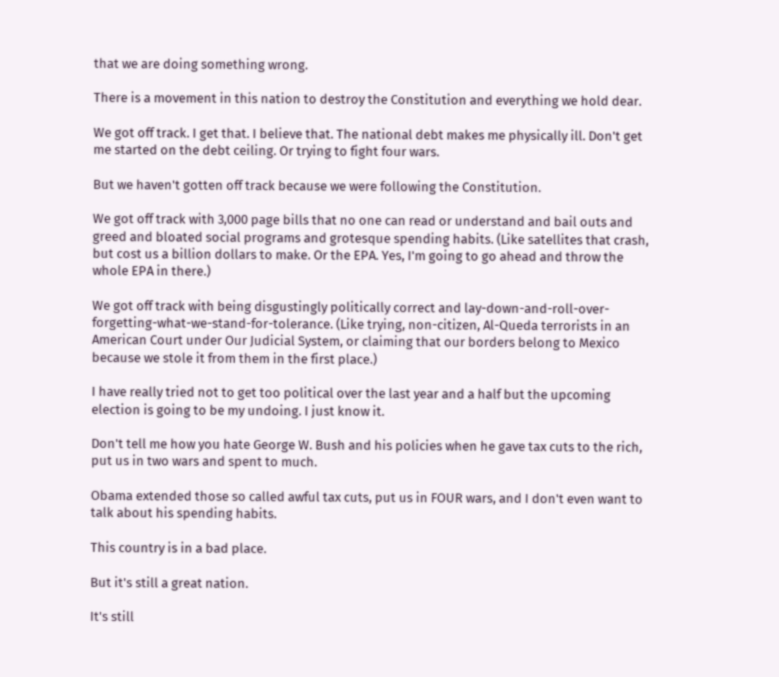that we are doing something wrong.

There is a movement in this nation to destroy the Constitution and everything we hold dear.

We got off track. I get that. I believe that. The national debt makes me physically ill. Don't get me started on the debt ceiling. Or trying to fight four wars.

But we haven't gotten off track because we were following the Constitution.

We got off track with 3,000 page bills that no one can read or understand and bail outs and greed and bloated social programs and grotesque spending habits. (Like satellites that crash, but cost us a billion dollars to make. Or the EPA. Yes, I'm going to go ahead and throw the whole EPA in there.)

We got off track with being disgustingly politically correct and lay-down-and-roll-over-forgetting-what-we-stand-for-tolerance. (Like trying, non-citizen, Al-Queda terrorists in an American Court under Our Judicial System, or claiming that our borders belong to Mexico because we stole it from them in the first place.)

I have really tried not to get too political over the last year and a half but the upcoming election is going to be my undoing. I just know it.

Don't tell me how you hate George W. Bush and his policies when he gave tax cuts to the rich, put us in two wars and spent to much.

Obama extended those so called awful tax cuts, put us in FOUR wars, and I don't even want to talk about his spending habits.

This country is in a bad place.

But it's still a great nation.

It's still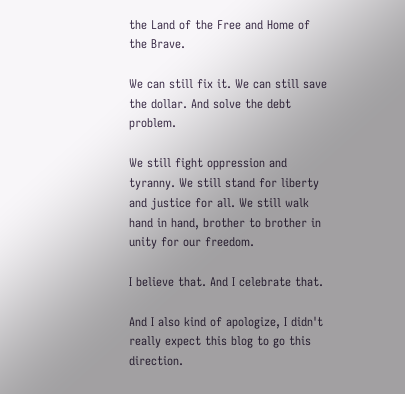the Land of the Free and Home of the Brave.

We can still fix it. We can still save the dollar. And solve the debt problem.

We still fight oppression and tyranny. We still stand for liberty and justice for all. We still walk hand in hand, brother to brother in unity for our freedom.

I believe that. And I celebrate that.

And I also kind of apologize, I didn't really expect this blog to go this direction.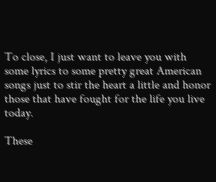To close, I just want to leave you with some lyrics to some pretty great American songs just to stir the heart a little and honor those that have fought for the life you live today.

These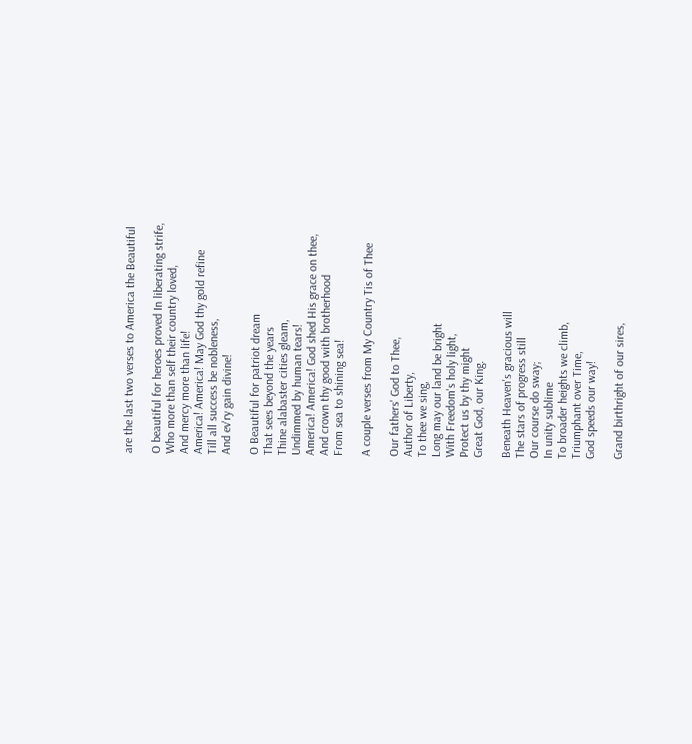are the last two verses to America the Beautiful

O beautiful for heroes proved In liberating strife,
Who more than self their country loved,
And mercy more than life!
America! America! May God thy gold refine
Till all success be nobleness,
And ev'ry gain divine!

O Beautiful for patriot dream
That sees beyond the years
Thine alabaster cities gleam,
Undimmed by human tears!
America! America! God shed His grace on thee,
And crown thy good with brotherhood
From sea to shining sea!

A couple verses from My Country Tis of Thee

Our fathers' God to Thee,
Author of Liberty,
To thee we sing,
Long may our land be bright
With Freedom's holy light,
Protect us by thy might
Great God, our King.

Beneath Heaven's gracious will
The stars of progress still
Our course do sway;
In unity sublime
To broader heights we climb,
Triumphant over Time,
God speeds our way!

Grand birthright of our sires,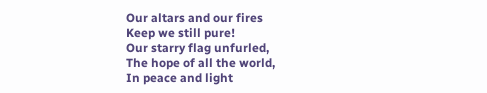Our altars and our fires
Keep we still pure!
Our starry flag unfurled,
The hope of all the world,
In peace and light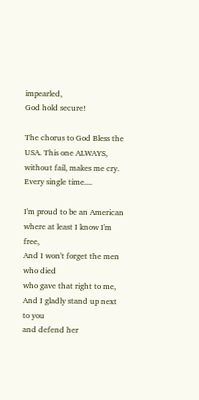impearled,
God hold secure!

The chorus to God Bless the USA. This one ALWAYS, without fail, makes me cry. Every single time....

I'm proud to be an American
where at least I know I'm free,
And I won't forget the men who died
who gave that right to me,
And I gladly stand up next to you
and defend her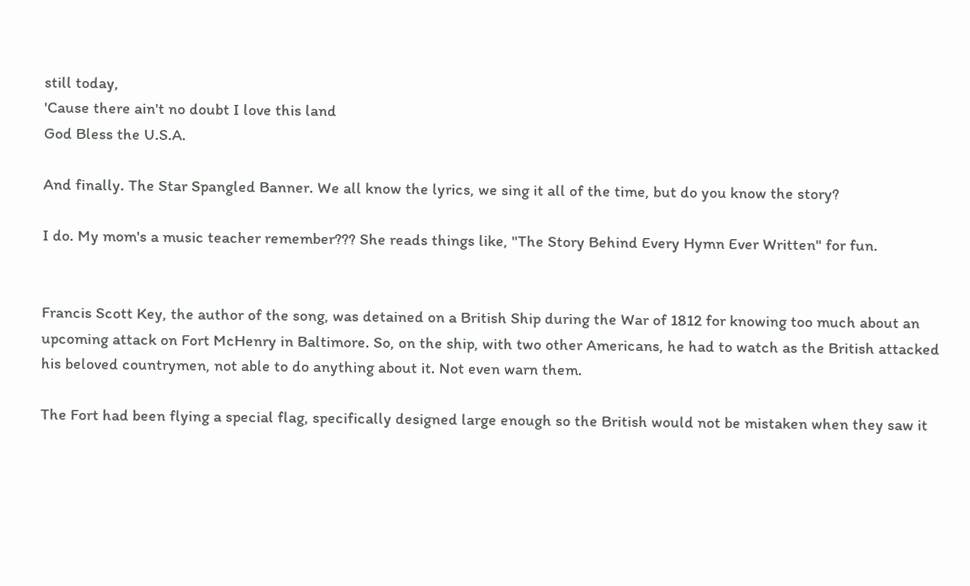still today,
'Cause there ain't no doubt I love this land
God Bless the U.S.A.

And finally. The Star Spangled Banner. We all know the lyrics, we sing it all of the time, but do you know the story?

I do. My mom's a music teacher remember??? She reads things like, "The Story Behind Every Hymn Ever Written" for fun.


Francis Scott Key, the author of the song, was detained on a British Ship during the War of 1812 for knowing too much about an upcoming attack on Fort McHenry in Baltimore. So, on the ship, with two other Americans, he had to watch as the British attacked his beloved countrymen, not able to do anything about it. Not even warn them.

The Fort had been flying a special flag, specifically designed large enough so the British would not be mistaken when they saw it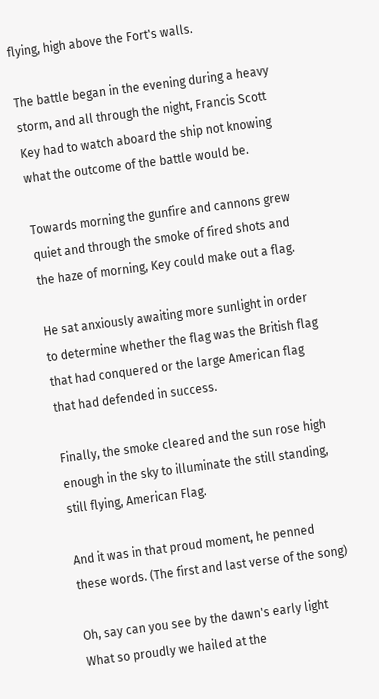flying, high above the Fort's walls.

The battle began in the evening during a heavy storm, and all through the night, Francis Scott Key had to watch aboard the ship not knowing what the outcome of the battle would be.

Towards morning the gunfire and cannons grew quiet and through the smoke of fired shots and the haze of morning, Key could make out a flag.

He sat anxiously awaiting more sunlight in order to determine whether the flag was the British flag that had conquered or the large American flag that had defended in success.

Finally, the smoke cleared and the sun rose high enough in the sky to illuminate the still standing, still flying, American Flag.

And it was in that proud moment, he penned these words. (The first and last verse of the song)

Oh, say can you see by the dawn's early light
What so proudly we hailed at the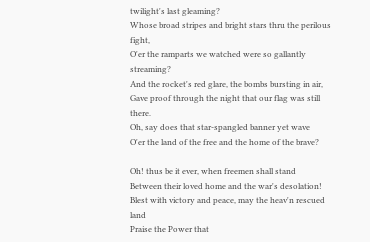twilight's last gleaming?
Whose broad stripes and bright stars thru the perilous fight,
O'er the ramparts we watched were so gallantly streaming?
And the rocket's red glare, the bombs bursting in air,
Gave proof through the night that our flag was still there.
Oh, say does that star-spangled banner yet wave
O'er the land of the free and the home of the brave?

Oh! thus be it ever, when freemen shall stand
Between their loved home and the war's desolation!
Blest with victory and peace, may the heav'n rescued land
Praise the Power that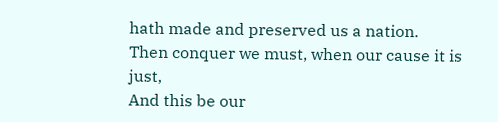hath made and preserved us a nation.
Then conquer we must, when our cause it is just,
And this be our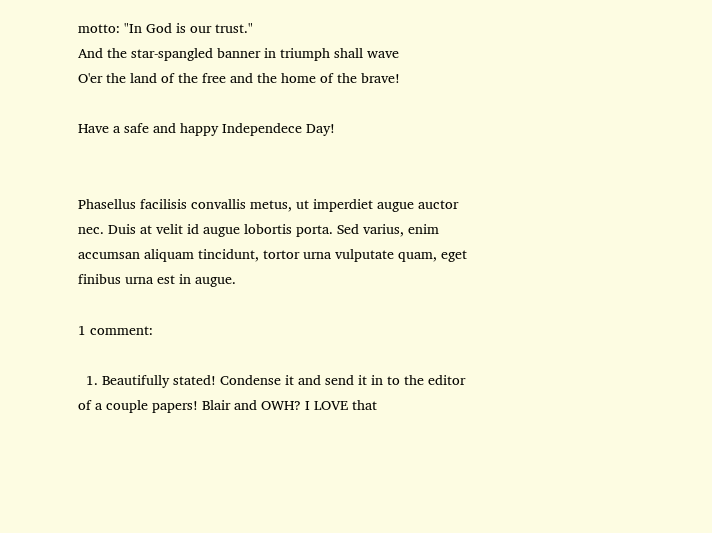motto: "In God is our trust."
And the star-spangled banner in triumph shall wave
O'er the land of the free and the home of the brave!

Have a safe and happy Independece Day!


Phasellus facilisis convallis metus, ut imperdiet augue auctor nec. Duis at velit id augue lobortis porta. Sed varius, enim accumsan aliquam tincidunt, tortor urna vulputate quam, eget finibus urna est in augue.

1 comment:

  1. Beautifully stated! Condense it and send it in to the editor of a couple papers! Blair and OWH? I LOVE that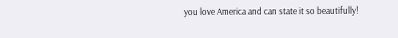you love America and can state it so beautifully!